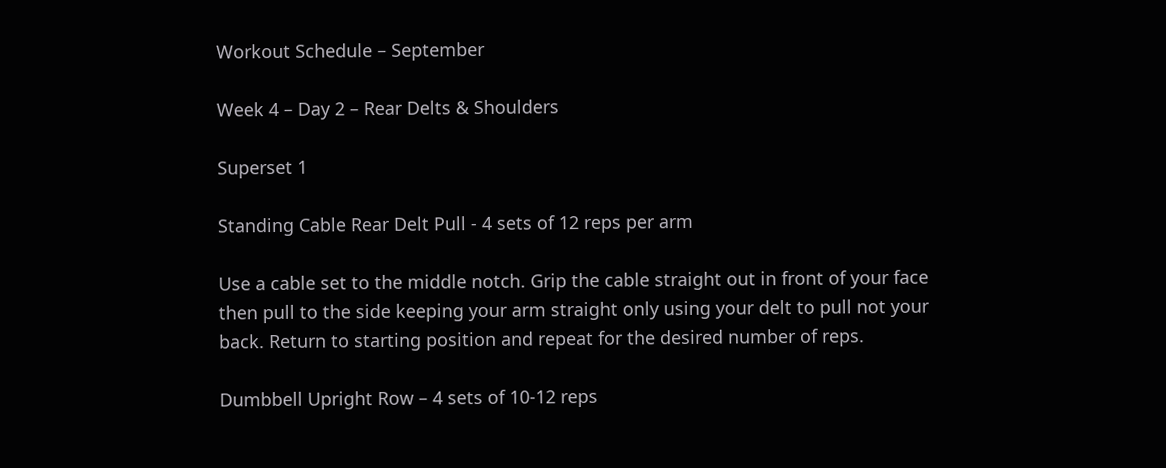Workout Schedule – September

Week 4 – Day 2 – Rear Delts & Shoulders

Superset 1

Standing Cable Rear Delt Pull - 4 sets of 12 reps per arm

Use a cable set to the middle notch. Grip the cable straight out in front of your face then pull to the side keeping your arm straight only using your delt to pull not your back. Return to starting position and repeat for the desired number of reps.

Dumbbell Upright Row – 4 sets of 10-12 reps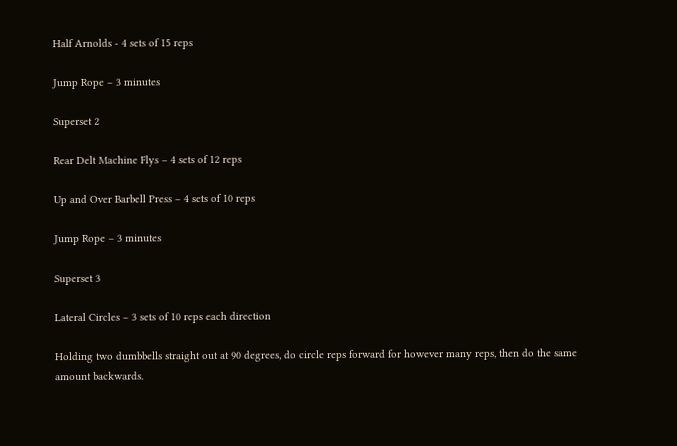Half Arnolds - 4 sets of 15 reps

Jump Rope – 3 minutes

Superset 2

Rear Delt Machine Flys – 4 sets of 12 reps

Up and Over Barbell Press – 4 sets of 10 reps

Jump Rope – 3 minutes

Superset 3

Lateral Circles – 3 sets of 10 reps each direction

Holding two dumbbells straight out at 90 degrees, do circle reps forward for however many reps, then do the same amount backwards.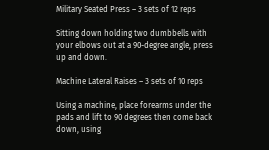Military Seated Press – 3 sets of 12 reps

Sitting down holding two dumbbells with your elbows out at a 90-degree angle, press up and down.

Machine Lateral Raises – 3 sets of 10 reps

Using a machine, place forearms under the pads and lift to 90 degrees then come back down, using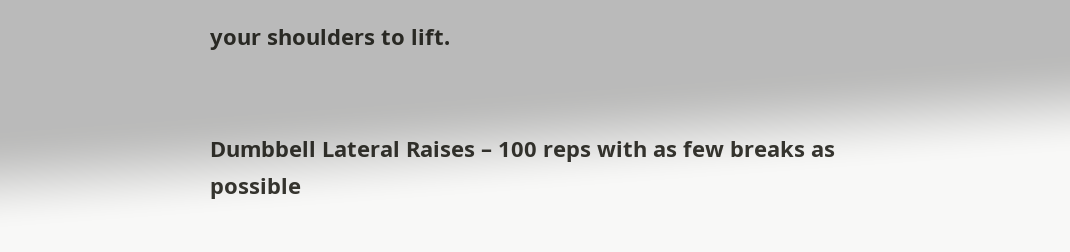your shoulders to lift.


Dumbbell Lateral Raises – 100 reps with as few breaks as possible